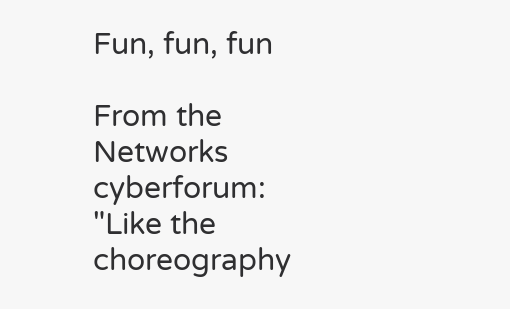Fun, fun, fun

From the Networks cyberforum: "Like the choreography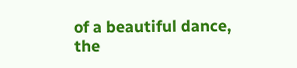of a beautiful dance, the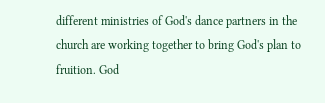different ministries of God's dance partners in the church are working together to bring God's plan to fruition. God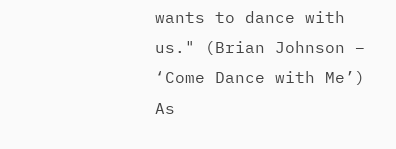wants to dance with us." (Brian Johnson – ‘Come Dance with Me’) As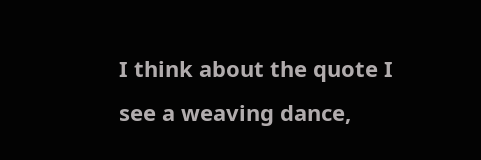I think about the quote I see a weaving dance,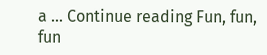a … Continue reading Fun, fun, fun